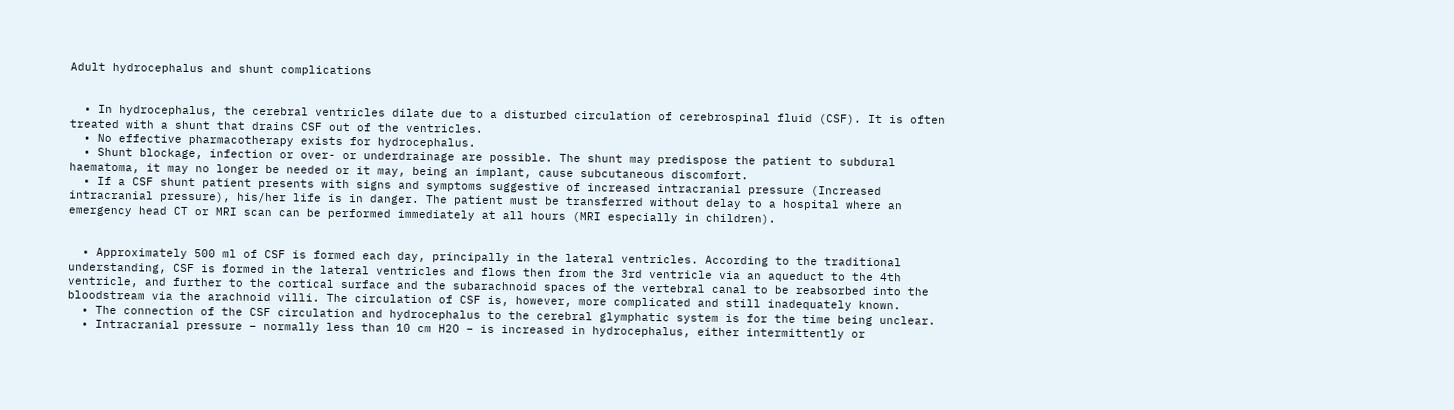Adult hydrocephalus and shunt complications


  • In hydrocephalus, the cerebral ventricles dilate due to a disturbed circulation of cerebrospinal fluid (CSF). It is often treated with a shunt that drains CSF out of the ventricles.
  • No effective pharmacotherapy exists for hydrocephalus.
  • Shunt blockage, infection or over- or underdrainage are possible. The shunt may predispose the patient to subdural haematoma, it may no longer be needed or it may, being an implant, cause subcutaneous discomfort.
  • If a CSF shunt patient presents with signs and symptoms suggestive of increased intracranial pressure (Increased intracranial pressure), his/her life is in danger. The patient must be transferred without delay to a hospital where an emergency head CT or MRI scan can be performed immediately at all hours (MRI especially in children).


  • Approximately 500 ml of CSF is formed each day, principally in the lateral ventricles. According to the traditional understanding, CSF is formed in the lateral ventricles and flows then from the 3rd ventricle via an aqueduct to the 4th ventricle, and further to the cortical surface and the subarachnoid spaces of the vertebral canal to be reabsorbed into the bloodstream via the arachnoid villi. The circulation of CSF is, however, more complicated and still inadequately known.
  • The connection of the CSF circulation and hydrocephalus to the cerebral glymphatic system is for the time being unclear.
  • Intracranial pressure – normally less than 10 cm H2O – is increased in hydrocephalus, either intermittently or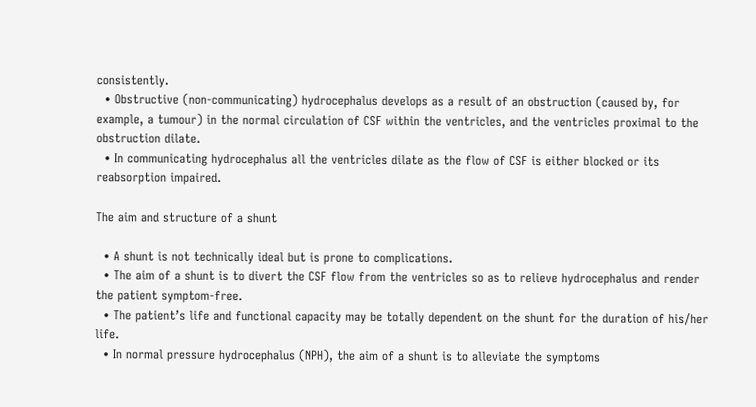consistently.
  • Obstructive (non-communicating) hydrocephalus develops as a result of an obstruction (caused by, for example, a tumour) in the normal circulation of CSF within the ventricles, and the ventricles proximal to the obstruction dilate.
  • In communicating hydrocephalus all the ventricles dilate as the flow of CSF is either blocked or its reabsorption impaired.

The aim and structure of a shunt

  • A shunt is not technically ideal but is prone to complications.
  • The aim of a shunt is to divert the CSF flow from the ventricles so as to relieve hydrocephalus and render the patient symptom-free.
  • The patient’s life and functional capacity may be totally dependent on the shunt for the duration of his/her life.
  • In normal pressure hydrocephalus (NPH), the aim of a shunt is to alleviate the symptoms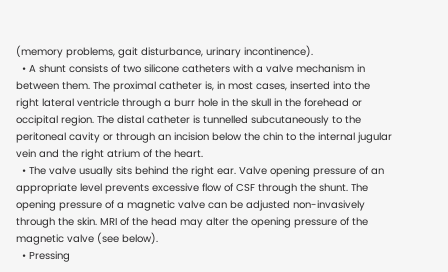(memory problems, gait disturbance, urinary incontinence).
  • A shunt consists of two silicone catheters with a valve mechanism in between them. The proximal catheter is, in most cases, inserted into the right lateral ventricle through a burr hole in the skull in the forehead or occipital region. The distal catheter is tunnelled subcutaneously to the peritoneal cavity or through an incision below the chin to the internal jugular vein and the right atrium of the heart.
  • The valve usually sits behind the right ear. Valve opening pressure of an appropriate level prevents excessive flow of CSF through the shunt. The opening pressure of a magnetic valve can be adjusted non-invasively through the skin. MRI of the head may alter the opening pressure of the magnetic valve (see below).
  • Pressing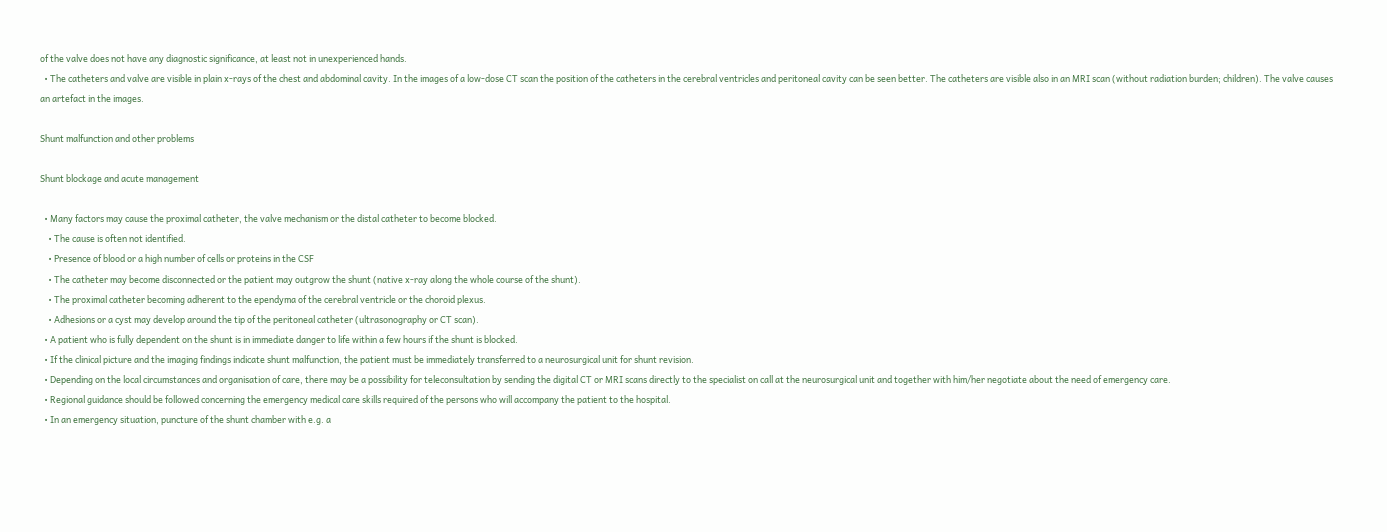of the valve does not have any diagnostic significance, at least not in unexperienced hands.
  • The catheters and valve are visible in plain x-rays of the chest and abdominal cavity. In the images of a low-dose CT scan the position of the catheters in the cerebral ventricles and peritoneal cavity can be seen better. The catheters are visible also in an MRI scan (without radiation burden; children). The valve causes an artefact in the images.

Shunt malfunction and other problems

Shunt blockage and acute management

  • Many factors may cause the proximal catheter, the valve mechanism or the distal catheter to become blocked.
    • The cause is often not identified.
    • Presence of blood or a high number of cells or proteins in the CSF
    • The catheter may become disconnected or the patient may outgrow the shunt (native x-ray along the whole course of the shunt).
    • The proximal catheter becoming adherent to the ependyma of the cerebral ventricle or the choroid plexus.
    • Adhesions or a cyst may develop around the tip of the peritoneal catheter (ultrasonography or CT scan).
  • A patient who is fully dependent on the shunt is in immediate danger to life within a few hours if the shunt is blocked.
  • If the clinical picture and the imaging findings indicate shunt malfunction, the patient must be immediately transferred to a neurosurgical unit for shunt revision.
  • Depending on the local circumstances and organisation of care, there may be a possibility for teleconsultation by sending the digital CT or MRI scans directly to the specialist on call at the neurosurgical unit and together with him/her negotiate about the need of emergency care.
  • Regional guidance should be followed concerning the emergency medical care skills required of the persons who will accompany the patient to the hospital.
  • In an emergency situation, puncture of the shunt chamber with e.g. a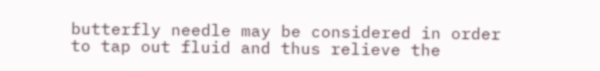butterfly needle may be considered in order to tap out fluid and thus relieve the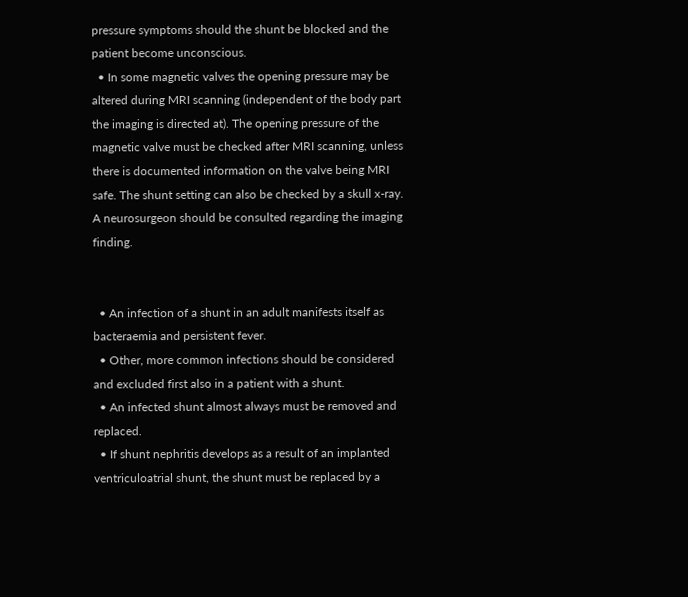pressure symptoms should the shunt be blocked and the patient become unconscious.
  • In some magnetic valves the opening pressure may be altered during MRI scanning (independent of the body part the imaging is directed at). The opening pressure of the magnetic valve must be checked after MRI scanning, unless there is documented information on the valve being MRI safe. The shunt setting can also be checked by a skull x-ray. A neurosurgeon should be consulted regarding the imaging finding.


  • An infection of a shunt in an adult manifests itself as bacteraemia and persistent fever.
  • Other, more common infections should be considered and excluded first also in a patient with a shunt.
  • An infected shunt almost always must be removed and replaced.
  • If shunt nephritis develops as a result of an implanted ventriculoatrial shunt, the shunt must be replaced by a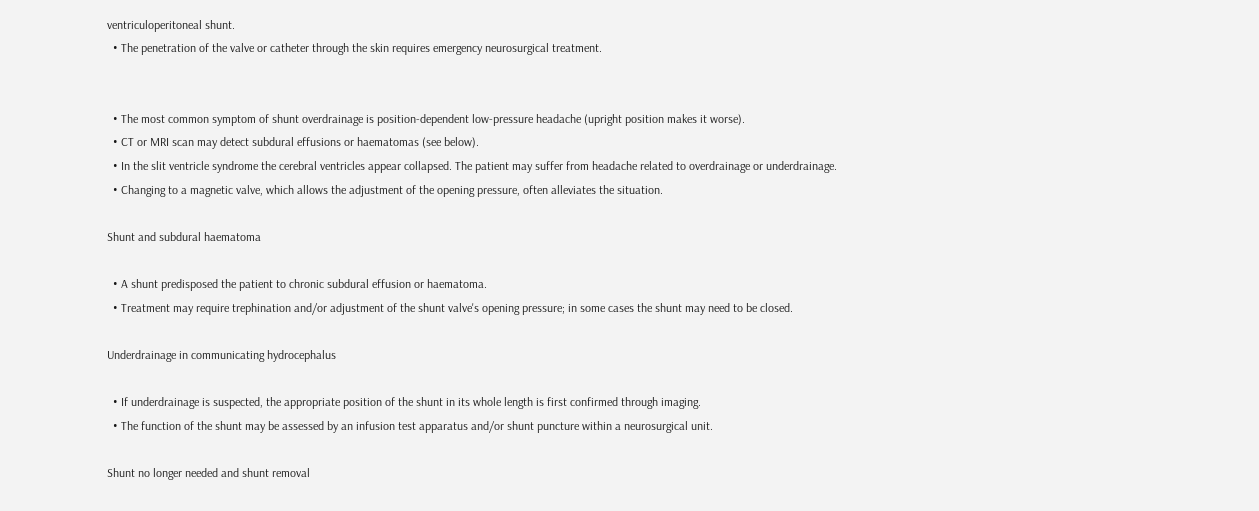ventriculoperitoneal shunt.
  • The penetration of the valve or catheter through the skin requires emergency neurosurgical treatment.


  • The most common symptom of shunt overdrainage is position-dependent low-pressure headache (upright position makes it worse).
  • CT or MRI scan may detect subdural effusions or haematomas (see below).
  • In the slit ventricle syndrome the cerebral ventricles appear collapsed. The patient may suffer from headache related to overdrainage or underdrainage.
  • Changing to a magnetic valve, which allows the adjustment of the opening pressure, often alleviates the situation.

Shunt and subdural haematoma

  • A shunt predisposed the patient to chronic subdural effusion or haematoma.
  • Treatment may require trephination and/or adjustment of the shunt valve's opening pressure; in some cases the shunt may need to be closed.

Underdrainage in communicating hydrocephalus

  • If underdrainage is suspected, the appropriate position of the shunt in its whole length is first confirmed through imaging.
  • The function of the shunt may be assessed by an infusion test apparatus and/or shunt puncture within a neurosurgical unit.

Shunt no longer needed and shunt removal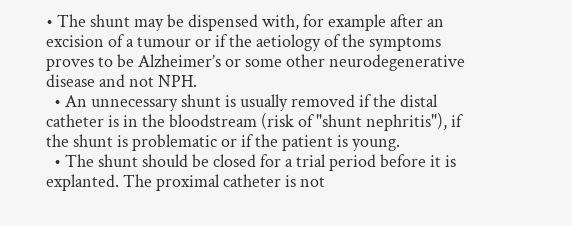• The shunt may be dispensed with, for example after an excision of a tumour or if the aetiology of the symptoms proves to be Alzheimer’s or some other neurodegenerative disease and not NPH.
  • An unnecessary shunt is usually removed if the distal catheter is in the bloodstream (risk of "shunt nephritis"), if the shunt is problematic or if the patient is young.
  • The shunt should be closed for a trial period before it is explanted. The proximal catheter is not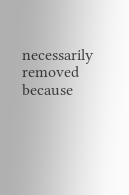necessarily removed because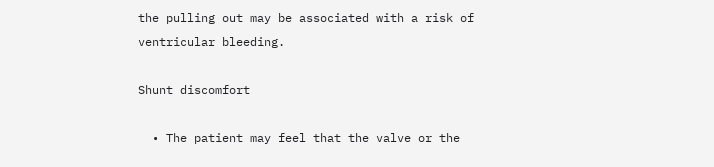the pulling out may be associated with a risk of ventricular bleeding.

Shunt discomfort

  • The patient may feel that the valve or the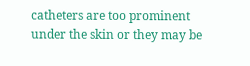catheters are too prominent under the skin or they may be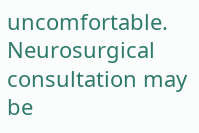uncomfortable. Neurosurgical consultation may be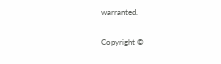warranted.

Copyright ©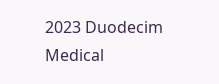2023 Duodecim Medical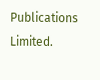Publications Limited.